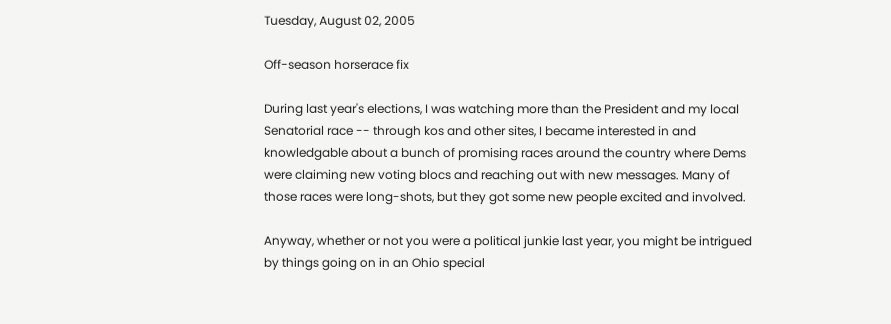Tuesday, August 02, 2005

Off-season horserace fix

During last year's elections, I was watching more than the President and my local Senatorial race -- through kos and other sites, I became interested in and knowledgable about a bunch of promising races around the country where Dems were claiming new voting blocs and reaching out with new messages. Many of those races were long-shots, but they got some new people excited and involved.

Anyway, whether or not you were a political junkie last year, you might be intrigued by things going on in an Ohio special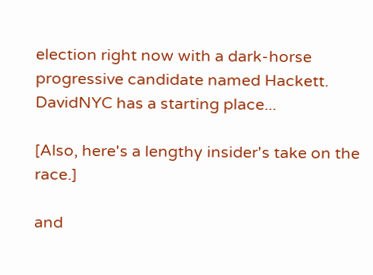election right now with a dark-horse progressive candidate named Hackett. DavidNYC has a starting place...

[Also, here's a lengthy insider's take on the race.]

and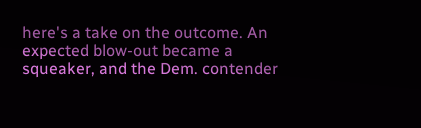here's a take on the outcome. An expected blow-out became a squeaker, and the Dem. contender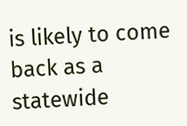is likely to come back as a statewide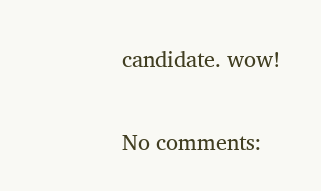candidate. wow!

No comments: